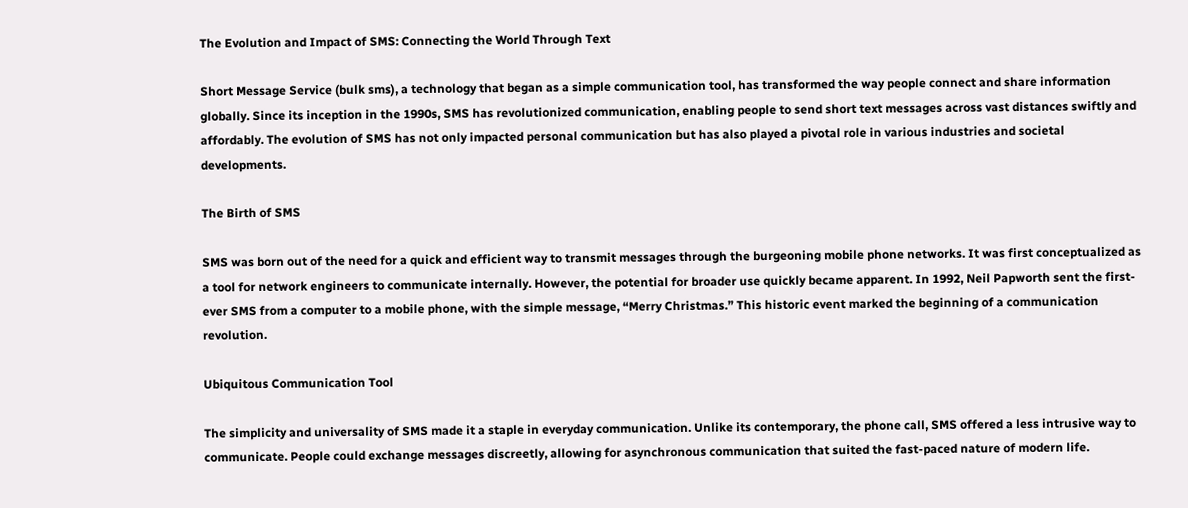The Evolution and Impact of SMS: Connecting the World Through Text

Short Message Service (bulk sms), a technology that began as a simple communication tool, has transformed the way people connect and share information globally. Since its inception in the 1990s, SMS has revolutionized communication, enabling people to send short text messages across vast distances swiftly and affordably. The evolution of SMS has not only impacted personal communication but has also played a pivotal role in various industries and societal developments.

The Birth of SMS

SMS was born out of the need for a quick and efficient way to transmit messages through the burgeoning mobile phone networks. It was first conceptualized as a tool for network engineers to communicate internally. However, the potential for broader use quickly became apparent. In 1992, Neil Papworth sent the first-ever SMS from a computer to a mobile phone, with the simple message, “Merry Christmas.” This historic event marked the beginning of a communication revolution.

Ubiquitous Communication Tool

The simplicity and universality of SMS made it a staple in everyday communication. Unlike its contemporary, the phone call, SMS offered a less intrusive way to communicate. People could exchange messages discreetly, allowing for asynchronous communication that suited the fast-paced nature of modern life.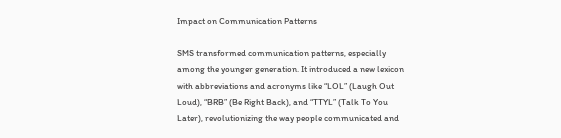Impact on Communication Patterns

SMS transformed communication patterns, especially among the younger generation. It introduced a new lexicon with abbreviations and acronyms like “LOL” (Laugh Out Loud), “BRB” (Be Right Back), and “TTYL” (Talk To You Later), revolutionizing the way people communicated and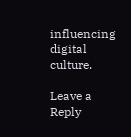influencing digital culture.

Leave a Reply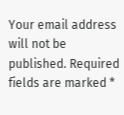Your email address will not be published. Required fields are marked *